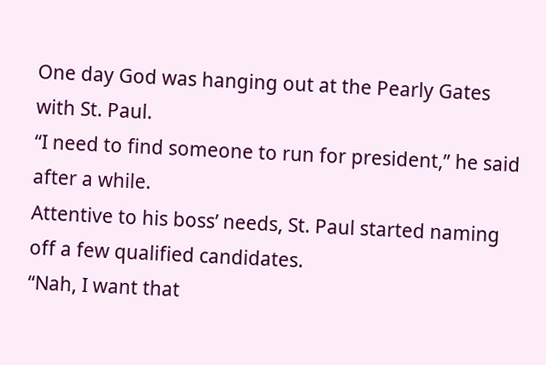One day God was hanging out at the Pearly Gates with St. Paul.
“I need to find someone to run for president,” he said after a while.
Attentive to his boss’ needs, St. Paul started naming off a few qualified candidates.
“Nah, I want that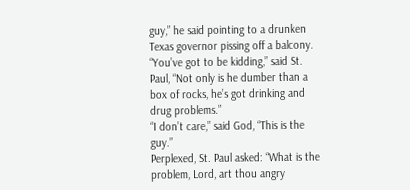guy,” he said pointing to a drunken Texas governor pissing off a balcony.
“You’ve got to be kidding,” said St. Paul, “Not only is he dumber than a box of rocks, he’s got drinking and drug problems.”
“I don’t care,” said God, “This is the guy.”
Perplexed, St. Paul asked: “What is the problem, Lord, art thou angry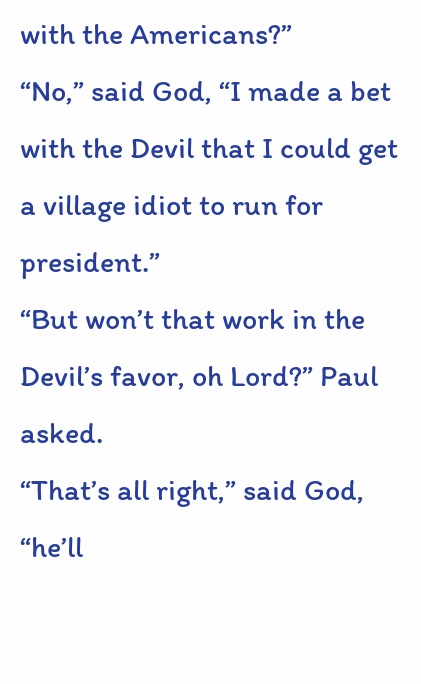with the Americans?”
“No,” said God, “I made a bet with the Devil that I could get a village idiot to run for president.”
“But won’t that work in the Devil’s favor, oh Lord?” Paul asked.
“That’s all right,” said God, “he’ll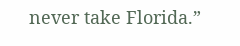never take Florida.”